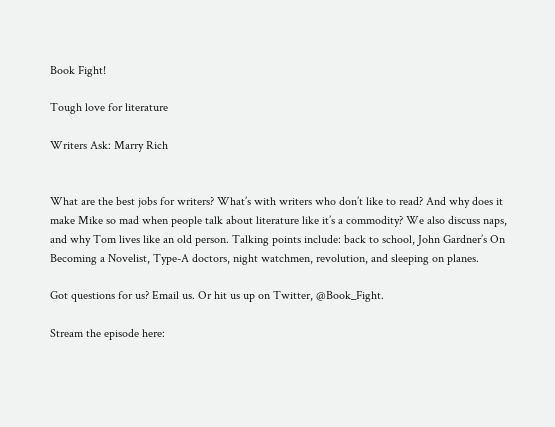Book Fight!

Tough love for literature

Writers Ask: Marry Rich


What are the best jobs for writers? What’s with writers who don’t like to read? And why does it make Mike so mad when people talk about literature like it’s a commodity? We also discuss naps, and why Tom lives like an old person. Talking points include: back to school, John Gardner’s On Becoming a Novelist, Type-A doctors, night watchmen, revolution, and sleeping on planes.

Got questions for us? Email us. Or hit us up on Twitter, @Book_Fight.

Stream the episode here: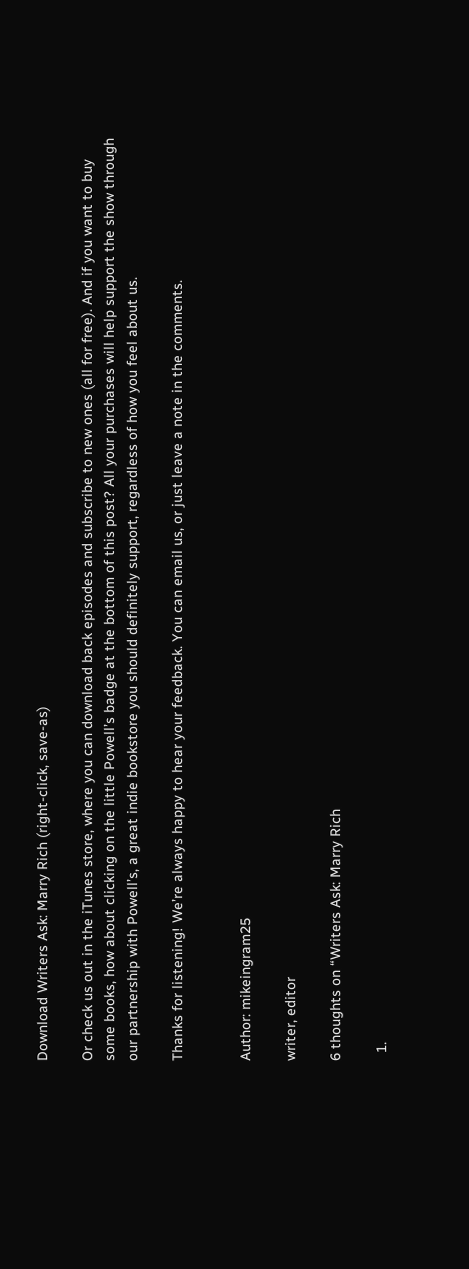Download Writers Ask: Marry Rich (right-click, save-as)

Or check us out in the iTunes store, where you can download back episodes and subscribe to new ones (all for free). And if you want to buy some books, how about clicking on the little Powell’s badge at the bottom of this post? All your purchases will help support the show through our partnership with Powell’s, a great indie bookstore you should definitely support, regardless of how you feel about us.

Thanks for listening! We’re always happy to hear your feedback. You can email us, or just leave a note in the comments.


Author: mikeingram25

writer, editor

6 thoughts on “Writers Ask: Marry Rich

  1.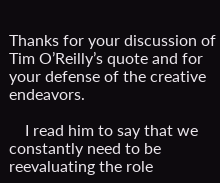Thanks for your discussion of Tim O’Reilly’s quote and for your defense of the creative endeavors.

    I read him to say that we constantly need to be reevaluating the role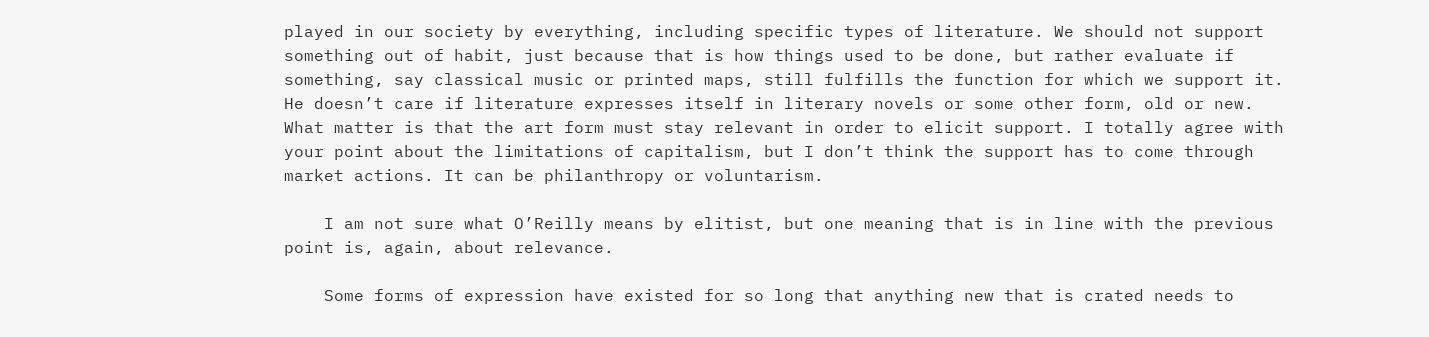played in our society by everything, including specific types of literature. We should not support something out of habit, just because that is how things used to be done, but rather evaluate if something, say classical music or printed maps, still fulfills the function for which we support it. He doesn’t care if literature expresses itself in literary novels or some other form, old or new. What matter is that the art form must stay relevant in order to elicit support. I totally agree with your point about the limitations of capitalism, but I don’t think the support has to come through market actions. It can be philanthropy or voluntarism.

    I am not sure what O’Reilly means by elitist, but one meaning that is in line with the previous point is, again, about relevance.

    Some forms of expression have existed for so long that anything new that is crated needs to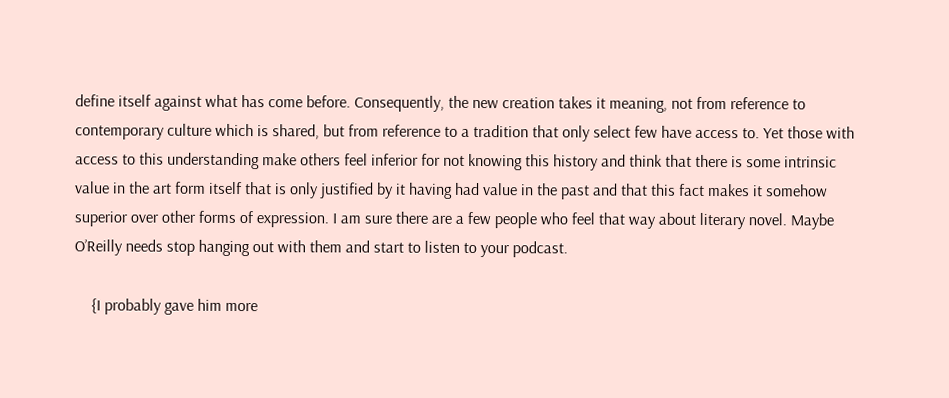define itself against what has come before. Consequently, the new creation takes it meaning, not from reference to contemporary culture which is shared, but from reference to a tradition that only select few have access to. Yet those with access to this understanding make others feel inferior for not knowing this history and think that there is some intrinsic value in the art form itself that is only justified by it having had value in the past and that this fact makes it somehow superior over other forms of expression. I am sure there are a few people who feel that way about literary novel. Maybe O’Reilly needs stop hanging out with them and start to listen to your podcast.

    {I probably gave him more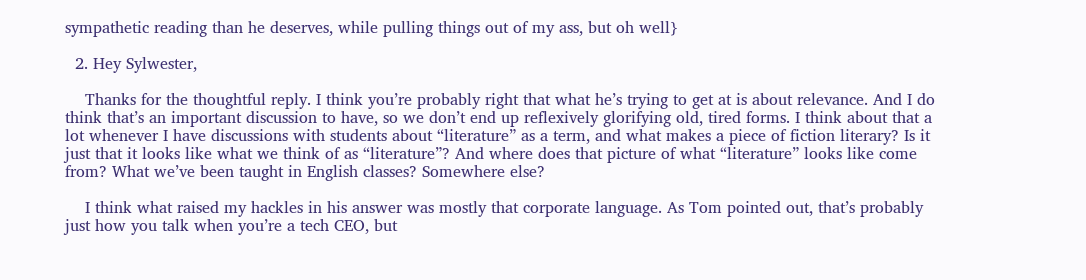sympathetic reading than he deserves, while pulling things out of my ass, but oh well}

  2. Hey Sylwester,

    Thanks for the thoughtful reply. I think you’re probably right that what he’s trying to get at is about relevance. And I do think that’s an important discussion to have, so we don’t end up reflexively glorifying old, tired forms. I think about that a lot whenever I have discussions with students about “literature” as a term, and what makes a piece of fiction literary? Is it just that it looks like what we think of as “literature”? And where does that picture of what “literature” looks like come from? What we’ve been taught in English classes? Somewhere else?

    I think what raised my hackles in his answer was mostly that corporate language. As Tom pointed out, that’s probably just how you talk when you’re a tech CEO, but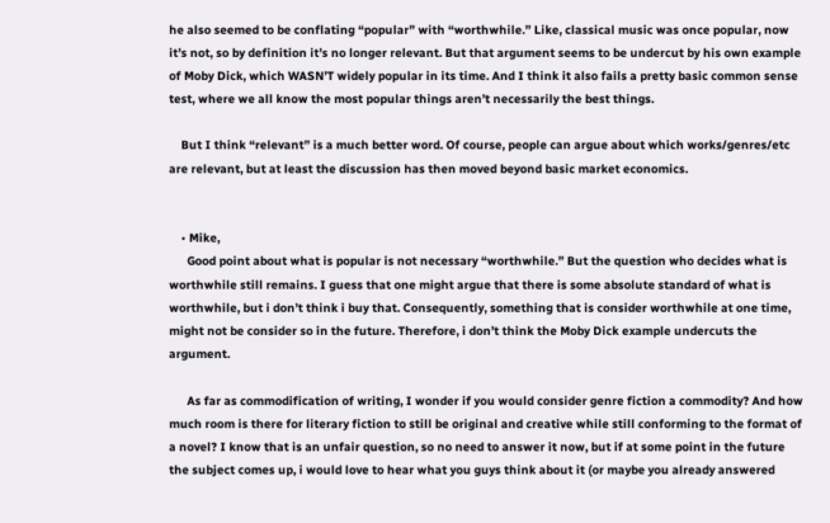he also seemed to be conflating “popular” with “worthwhile.” Like, classical music was once popular, now it’s not, so by definition it’s no longer relevant. But that argument seems to be undercut by his own example of Moby Dick, which WASN’T widely popular in its time. And I think it also fails a pretty basic common sense test, where we all know the most popular things aren’t necessarily the best things.

    But I think “relevant” is a much better word. Of course, people can argue about which works/genres/etc are relevant, but at least the discussion has then moved beyond basic market economics.


    • Mike,
      Good point about what is popular is not necessary “worthwhile.” But the question who decides what is worthwhile still remains. I guess that one might argue that there is some absolute standard of what is worthwhile, but i don’t think i buy that. Consequently, something that is consider worthwhile at one time, might not be consider so in the future. Therefore, i don’t think the Moby Dick example undercuts the argument.

      As far as commodification of writing, I wonder if you would consider genre fiction a commodity? And how much room is there for literary fiction to still be original and creative while still conforming to the format of a novel? I know that is an unfair question, so no need to answer it now, but if at some point in the future the subject comes up, i would love to hear what you guys think about it (or maybe you already answered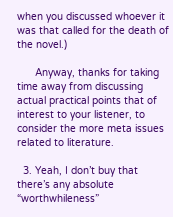when you discussed whoever it was that called for the death of the novel.)

      Anyway, thanks for taking time away from discussing actual practical points that of interest to your listener, to consider the more meta issues related to literature.

  3. Yeah, I don’t buy that there’s any absolute “worthwhileness”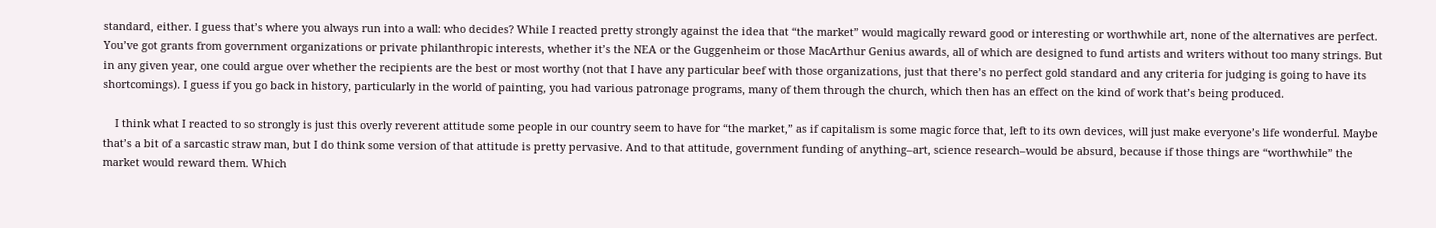standard, either. I guess that’s where you always run into a wall: who decides? While I reacted pretty strongly against the idea that “the market” would magically reward good or interesting or worthwhile art, none of the alternatives are perfect. You’ve got grants from government organizations or private philanthropic interests, whether it’s the NEA or the Guggenheim or those MacArthur Genius awards, all of which are designed to fund artists and writers without too many strings. But in any given year, one could argue over whether the recipients are the best or most worthy (not that I have any particular beef with those organizations, just that there’s no perfect gold standard and any criteria for judging is going to have its shortcomings). I guess if you go back in history, particularly in the world of painting, you had various patronage programs, many of them through the church, which then has an effect on the kind of work that’s being produced.

    I think what I reacted to so strongly is just this overly reverent attitude some people in our country seem to have for “the market,” as if capitalism is some magic force that, left to its own devices, will just make everyone’s life wonderful. Maybe that’s a bit of a sarcastic straw man, but I do think some version of that attitude is pretty pervasive. And to that attitude, government funding of anything–art, science research–would be absurd, because if those things are “worthwhile” the market would reward them. Which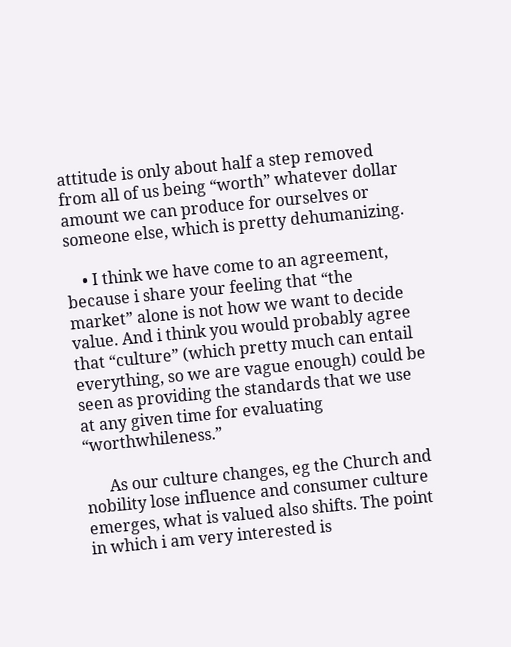attitude is only about half a step removed from all of us being “worth” whatever dollar amount we can produce for ourselves or someone else, which is pretty dehumanizing.

    • I think we have come to an agreement, because i share your feeling that “the market” alone is not how we want to decide value. And i think you would probably agree that “culture” (which pretty much can entail everything, so we are vague enough) could be seen as providing the standards that we use at any given time for evaluating “worthwhileness.”

      As our culture changes, eg the Church and nobility lose influence and consumer culture emerges, what is valued also shifts. The point in which i am very interested is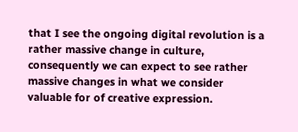that I see the ongoing digital revolution is a rather massive change in culture, consequently we can expect to see rather massive changes in what we consider valuable for of creative expression.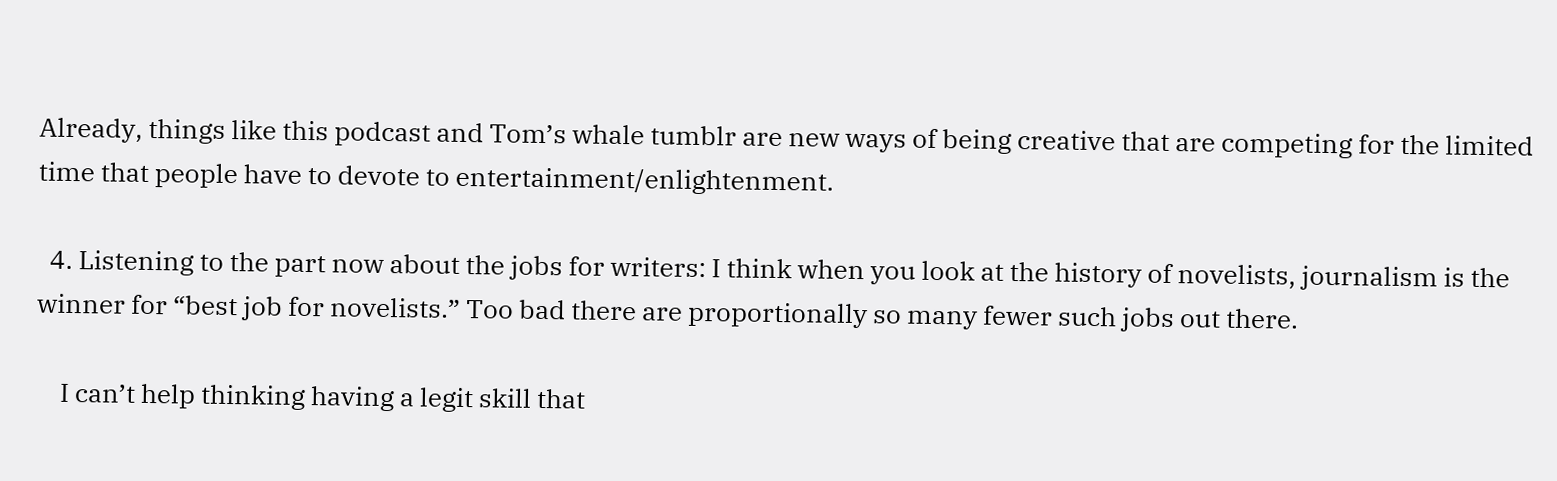Already, things like this podcast and Tom’s whale tumblr are new ways of being creative that are competing for the limited time that people have to devote to entertainment/enlightenment.

  4. Listening to the part now about the jobs for writers: I think when you look at the history of novelists, journalism is the winner for “best job for novelists.” Too bad there are proportionally so many fewer such jobs out there.

    I can’t help thinking having a legit skill that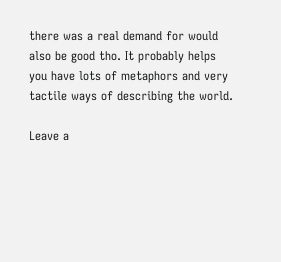there was a real demand for would also be good tho. It probably helps you have lots of metaphors and very tactile ways of describing the world.

Leave a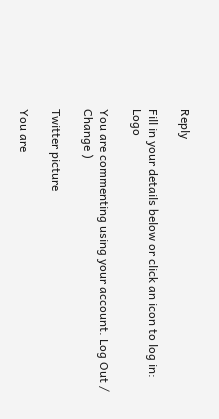Reply

Fill in your details below or click an icon to log in: Logo

You are commenting using your account. Log Out /  Change )

Twitter picture

You are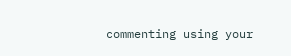commenting using your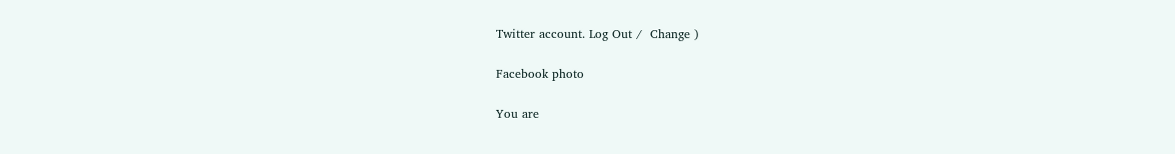Twitter account. Log Out /  Change )

Facebook photo

You are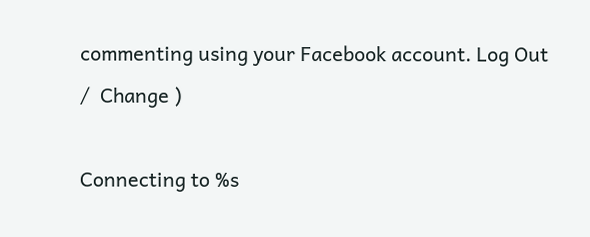commenting using your Facebook account. Log Out /  Change )

Connecting to %s